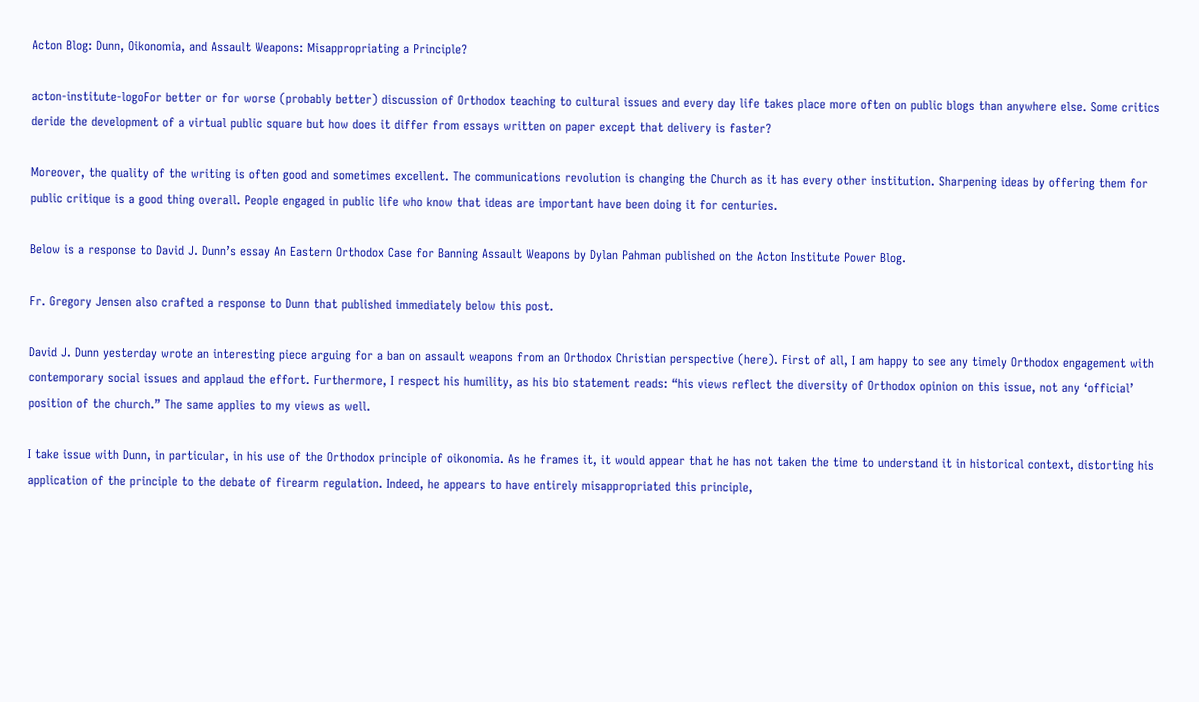Acton Blog: Dunn, Oikonomia, and Assault Weapons: Misappropriating a Principle?

acton-institute-logoFor better or for worse (probably better) discussion of Orthodox teaching to cultural issues and every day life takes place more often on public blogs than anywhere else. Some critics deride the development of a virtual public square but how does it differ from essays written on paper except that delivery is faster?

Moreover, the quality of the writing is often good and sometimes excellent. The communications revolution is changing the Church as it has every other institution. Sharpening ideas by offering them for public critique is a good thing overall. People engaged in public life who know that ideas are important have been doing it for centuries.

Below is a response to David J. Dunn’s essay An Eastern Orthodox Case for Banning Assault Weapons by Dylan Pahman published on the Acton Institute Power Blog.

Fr. Gregory Jensen also crafted a response to Dunn that published immediately below this post.

David J. Dunn yesterday wrote an interesting piece arguing for a ban on assault weapons from an Orthodox Christian perspective (here). First of all, I am happy to see any timely Orthodox engagement with contemporary social issues and applaud the effort. Furthermore, I respect his humility, as his bio statement reads: “his views reflect the diversity of Orthodox opinion on this issue, not any ‘official’ position of the church.” The same applies to my views as well.

I take issue with Dunn, in particular, in his use of the Orthodox principle of oikonomia. As he frames it, it would appear that he has not taken the time to understand it in historical context, distorting his application of the principle to the debate of firearm regulation. Indeed, he appears to have entirely misappropriated this principle,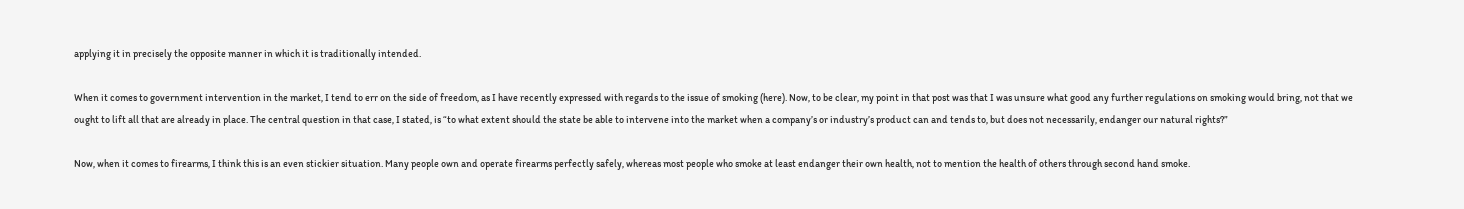applying it in precisely the opposite manner in which it is traditionally intended.

When it comes to government intervention in the market, I tend to err on the side of freedom, as I have recently expressed with regards to the issue of smoking (here). Now, to be clear, my point in that post was that I was unsure what good any further regulations on smoking would bring, not that we ought to lift all that are already in place. The central question in that case, I stated, is “to what extent should the state be able to intervene into the market when a company’s or industry’s product can and tends to, but does not necessarily, endanger our natural rights?”

Now, when it comes to firearms, I think this is an even stickier situation. Many people own and operate firearms perfectly safely, whereas most people who smoke at least endanger their own health, not to mention the health of others through second hand smoke.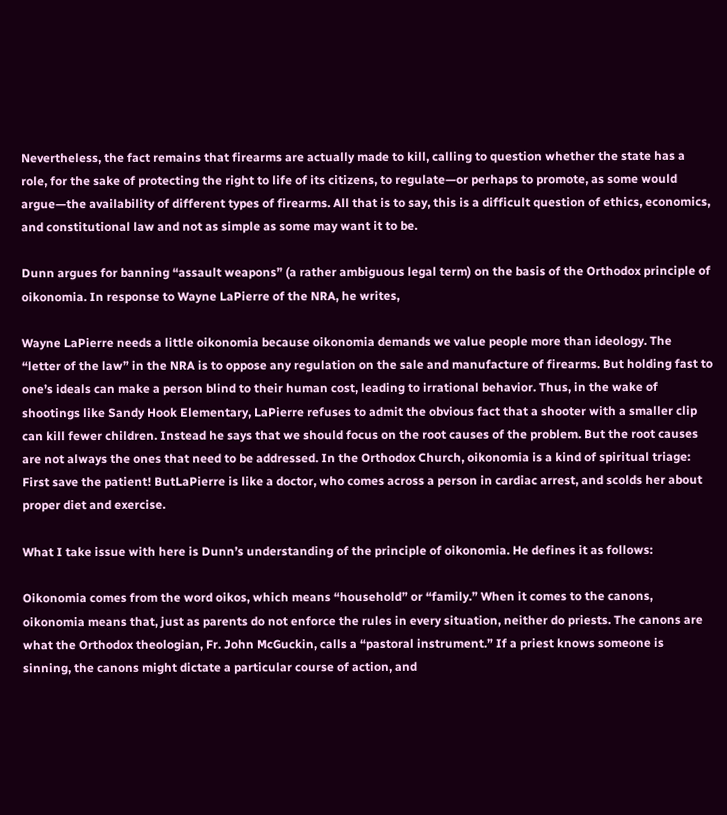Nevertheless, the fact remains that firearms are actually made to kill, calling to question whether the state has a role, for the sake of protecting the right to life of its citizens, to regulate—or perhaps to promote, as some would argue—the availability of different types of firearms. All that is to say, this is a difficult question of ethics, economics, and constitutional law and not as simple as some may want it to be.

Dunn argues for banning “assault weapons” (a rather ambiguous legal term) on the basis of the Orthodox principle of oikonomia. In response to Wayne LaPierre of the NRA, he writes,

Wayne LaPierre needs a little oikonomia because oikonomia demands we value people more than ideology. The “letter of the law” in the NRA is to oppose any regulation on the sale and manufacture of firearms. But holding fast to one’s ideals can make a person blind to their human cost, leading to irrational behavior. Thus, in the wake of shootings like Sandy Hook Elementary, LaPierre refuses to admit the obvious fact that a shooter with a smaller clip can kill fewer children. Instead he says that we should focus on the root causes of the problem. But the root causes are not always the ones that need to be addressed. In the Orthodox Church, oikonomia is a kind of spiritual triage: First save the patient! ButLaPierre is like a doctor, who comes across a person in cardiac arrest, and scolds her about proper diet and exercise.

What I take issue with here is Dunn’s understanding of the principle of oikonomia. He defines it as follows:

Oikonomia comes from the word oikos, which means “household” or “family.” When it comes to the canons, oikonomia means that, just as parents do not enforce the rules in every situation, neither do priests. The canons are what the Orthodox theologian, Fr. John McGuckin, calls a “pastoral instrument.” If a priest knows someone is sinning, the canons might dictate a particular course of action, and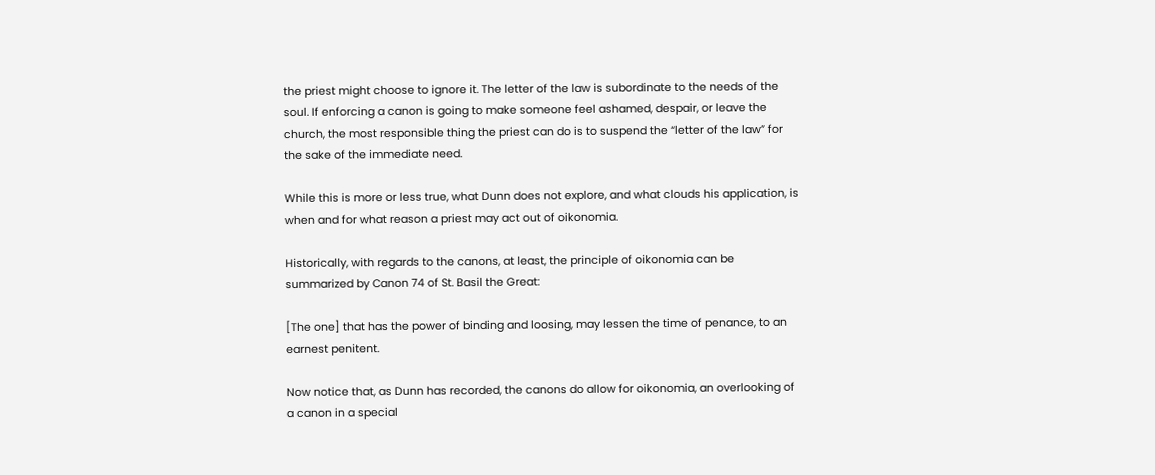the priest might choose to ignore it. The letter of the law is subordinate to the needs of the soul. If enforcing a canon is going to make someone feel ashamed, despair, or leave the church, the most responsible thing the priest can do is to suspend the “letter of the law” for the sake of the immediate need.

While this is more or less true, what Dunn does not explore, and what clouds his application, is when and for what reason a priest may act out of oikonomia.

Historically, with regards to the canons, at least, the principle of oikonomia can be summarized by Canon 74 of St. Basil the Great:

[The one] that has the power of binding and loosing, may lessen the time of penance, to an earnest penitent.

Now notice that, as Dunn has recorded, the canons do allow for oikonomia, an overlooking of a canon in a special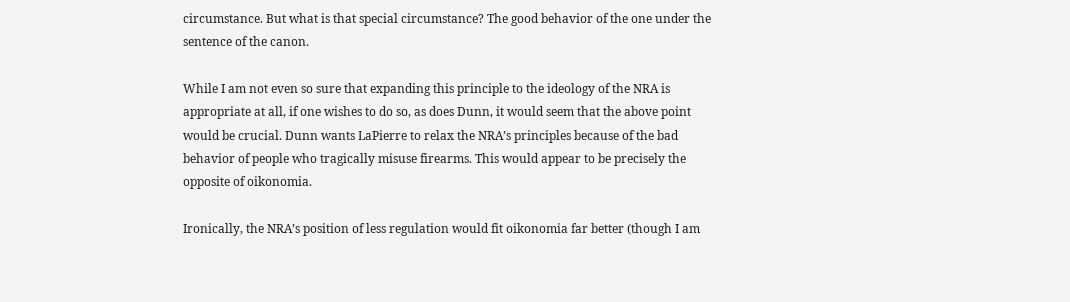circumstance. But what is that special circumstance? The good behavior of the one under the sentence of the canon.

While I am not even so sure that expanding this principle to the ideology of the NRA is appropriate at all, if one wishes to do so, as does Dunn, it would seem that the above point would be crucial. Dunn wants LaPierre to relax the NRA’s principles because of the bad behavior of people who tragically misuse firearms. This would appear to be precisely the opposite of oikonomia.

Ironically, the NRA’s position of less regulation would fit oikonomia far better (though I am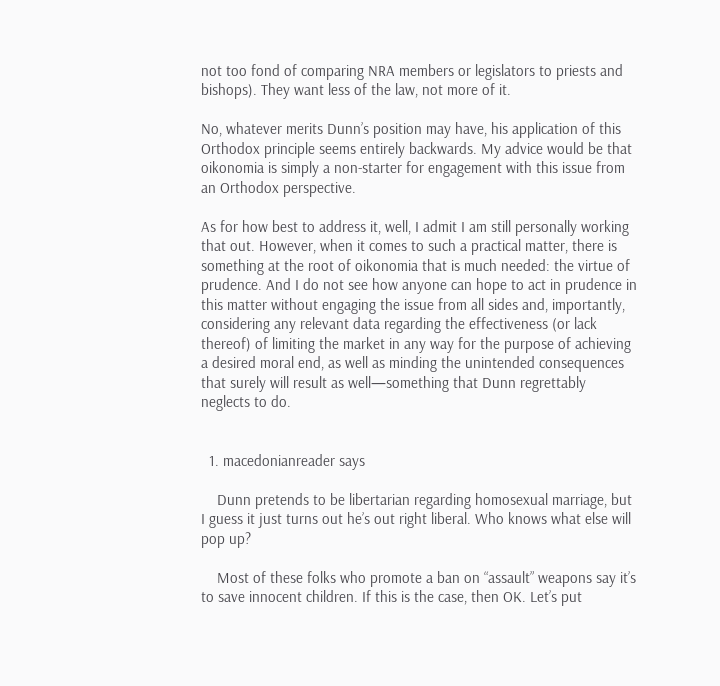not too fond of comparing NRA members or legislators to priests and bishops). They want less of the law, not more of it.

No, whatever merits Dunn’s position may have, his application of this Orthodox principle seems entirely backwards. My advice would be that oikonomia is simply a non-starter for engagement with this issue from an Orthodox perspective.

As for how best to address it, well, I admit I am still personally working that out. However, when it comes to such a practical matter, there is something at the root of oikonomia that is much needed: the virtue of prudence. And I do not see how anyone can hope to act in prudence in this matter without engaging the issue from all sides and, importantly, considering any relevant data regarding the effectiveness (or lack thereof) of limiting the market in any way for the purpose of achieving a desired moral end, as well as minding the unintended consequences that surely will result as well—something that Dunn regrettably neglects to do.


  1. macedonianreader says

    Dunn pretends to be libertarian regarding homosexual marriage, but I guess it just turns out he’s out right liberal. Who knows what else will pop up?

    Most of these folks who promote a ban on “assault” weapons say it’s to save innocent children. If this is the case, then OK. Let’s put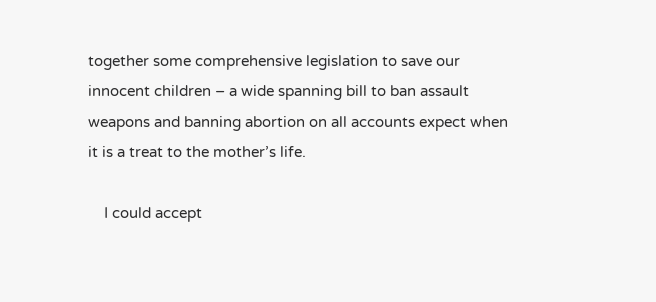together some comprehensive legislation to save our innocent children – a wide spanning bill to ban assault weapons and banning abortion on all accounts expect when it is a treat to the mother’s life.

    I could accept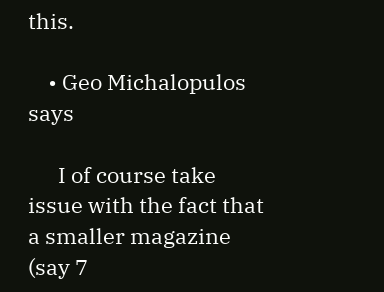this.

    • Geo Michalopulos says

      I of course take issue with the fact that a smaller magazine (say 7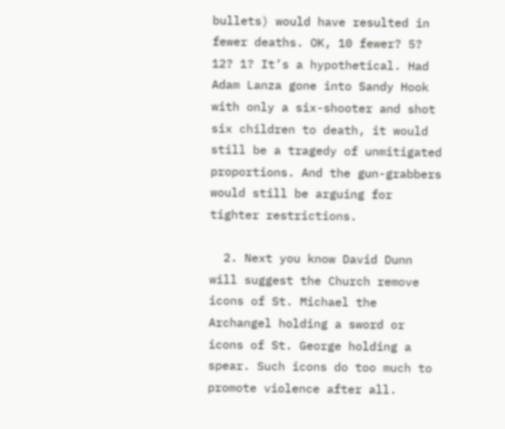bullets) would have resulted in fewer deaths. OK, 10 fewer? 5? 12? 1? It’s a hypothetical. Had Adam Lanza gone into Sandy Hook with only a six-shooter and shot six children to death, it would still be a tragedy of unmitigated proportions. And the gun-grabbers would still be arguing for tighter restrictions.

  2. Next you know David Dunn will suggest the Church remove icons of St. Michael the Archangel holding a sword or icons of St. George holding a spear. Such icons do too much to promote violence after all.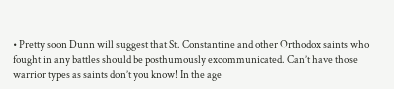• Pretty soon Dunn will suggest that St. Constantine and other Orthodox saints who fought in any battles should be posthumously excommunicated. Can’t have those warrior types as saints don’t you know! In the age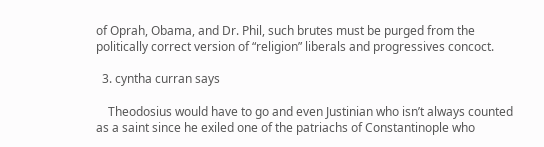of Oprah, Obama, and Dr. Phil, such brutes must be purged from the politically correct version of “religion” liberals and progressives concoct.

  3. cyntha curran says

    Theodosius would have to go and even Justinian who isn’t always counted as a saint since he exiled one of the patriachs of Constantinople who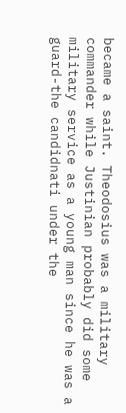became a saint. Theodosius was a military commander while Justinian probably did some military service as a young man since he was a guard-the candidnati under the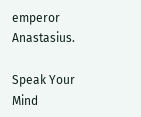emperor Anastasius.

Speak Your Mind